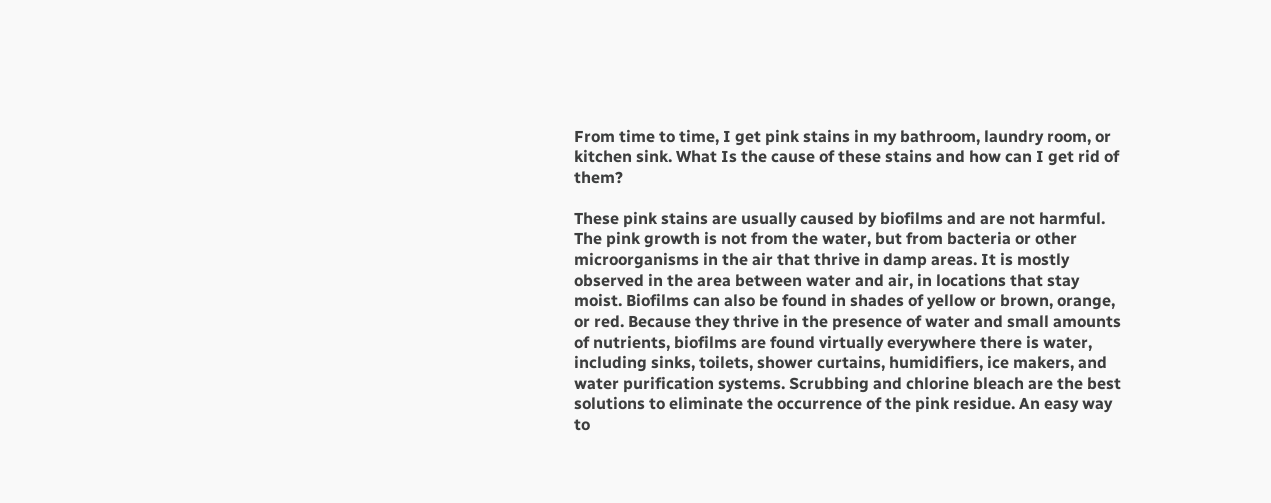From time to time, I get pink stains in my bathroom, laundry room, or kitchen sink. What Is the cause of these stains and how can I get rid of them?

These pink stains are usually caused by biofilms and are not harmful. The pink growth is not from the water, but from bacteria or other microorganisms in the air that thrive in damp areas. It is mostly observed in the area between water and air, in locations that stay moist. Biofilms can also be found in shades of yellow or brown, orange, or red. Because they thrive in the presence of water and small amounts of nutrients, biofilms are found virtually everywhere there is water, including sinks, toilets, shower curtains, humidifiers, ice makers, and water purification systems. Scrubbing and chlorine bleach are the best solutions to eliminate the occurrence of the pink residue. An easy way to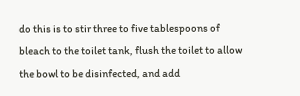do this is to stir three to five tablespoons of bleach to the toilet tank, flush the toilet to allow the bowl to be disinfected, and add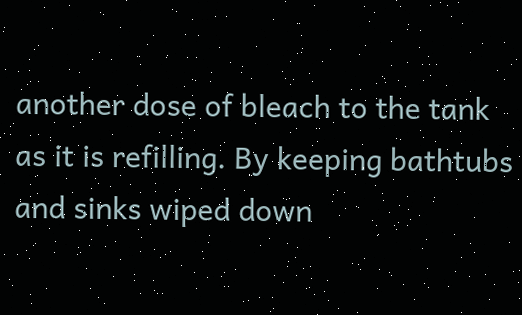another dose of bleach to the tank as it is refilling. By keeping bathtubs and sinks wiped down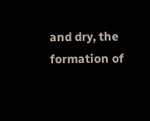and dry, the formation of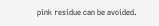pink residue can be avoided.